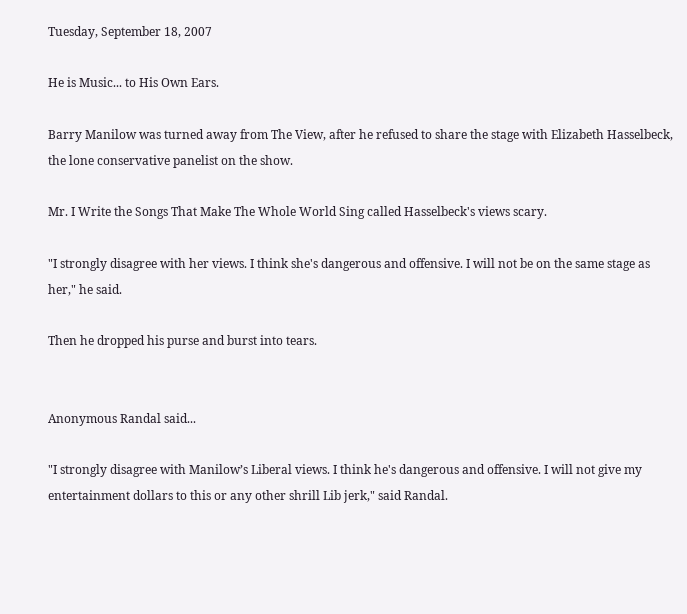Tuesday, September 18, 2007

He is Music... to His Own Ears.

Barry Manilow was turned away from The View, after he refused to share the stage with Elizabeth Hasselbeck, the lone conservative panelist on the show.

Mr. I Write the Songs That Make The Whole World Sing called Hasselbeck's views scary.

"I strongly disagree with her views. I think she's dangerous and offensive. I will not be on the same stage as her," he said.

Then he dropped his purse and burst into tears.


Anonymous Randal said...

"I strongly disagree with Manilow’s Liberal views. I think he's dangerous and offensive. I will not give my entertainment dollars to this or any other shrill Lib jerk," said Randal.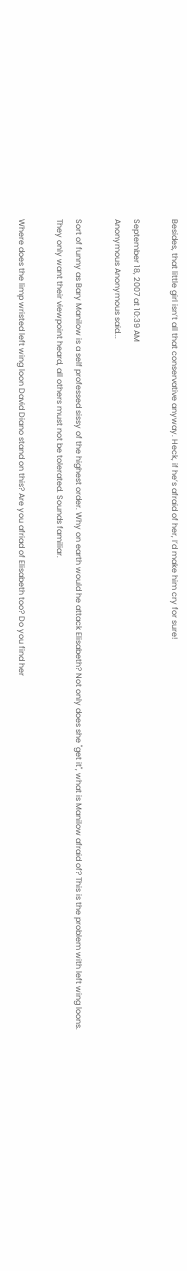Besides, that little girl isn’t all that conservative anyway. Heck, if he’s afraid of her, I’d make him cry for sure!

September 18, 2007 at 10:39 AM
Anonymous Anonymous said...

Sort of funny as Bary Manilow is a self professed sissy of the highest order. Why on earth would he attack Elisabeth? Not only does she "get it", what is Manilow afraid of? This is the problem with left wing loons. They only want their viewpoint heard, all others must not be tolerated. Sounds familiar.

Where does the limp wristed left wing loon David Diano stand on this? Are you afriad of Elisabeth too? Do you find her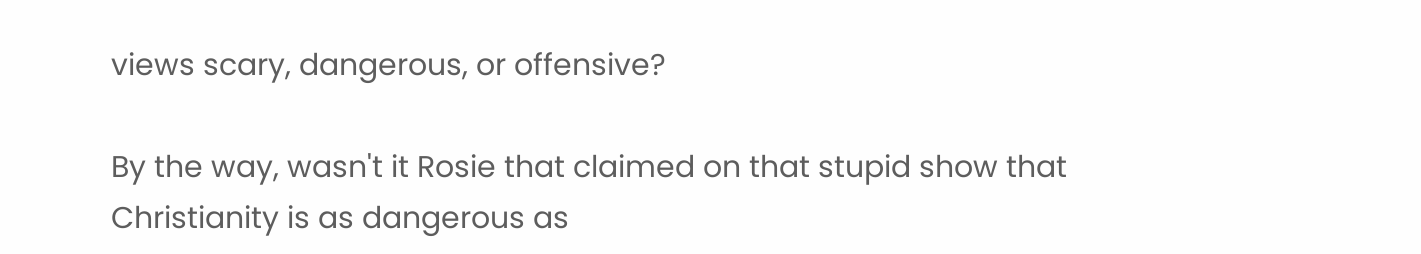views scary, dangerous, or offensive?

By the way, wasn't it Rosie that claimed on that stupid show that Christianity is as dangerous as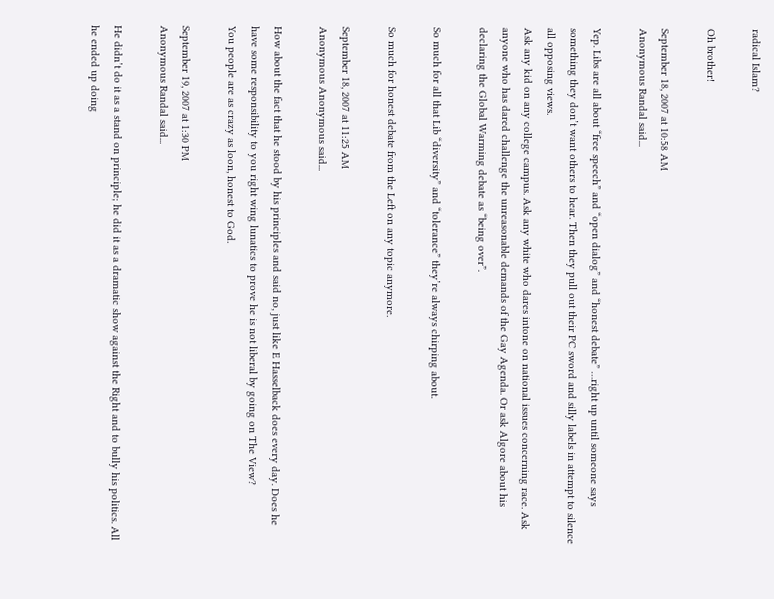radical Islam?

Oh brother!

September 18, 2007 at 10:58 AM
Anonymous Randal said...

Yep. Libs are all about “free speech” and “open dialog” and “honest debate” …right up until someone says something they don’t want others to hear. Then they pull out their PC sword and silly labels in attempt to silence all opposing views.
Ask any kid on any college campus. Ask any white who dares intone on national issues concerning race. Ask anyone who has dared challenge the unreasonable demands of the Gay Agenda. Or ask Algore about his declaring the Global Warming debate as “being over”.

So much for all that Lib “diversity” and “tolerance” they’re always chirping about.

So much for honest debate from the Left on any topic anymore.

September 18, 2007 at 11:25 AM
Anonymous Anonymous said...

How about the fact that he stood by his principles and said no, just like E Hasselback does every day. Does he have some responsibility to you right wing lunatics to prove he is not liberal by going on The View?
You people are as crazy as loon, honest to God.

September 19, 2007 at 1:30 PM
Anonymous Randal said...

He didn’t do it as a stand on principle; he did it as a dramatic show against the Right and to bully his politics. All he ended up doing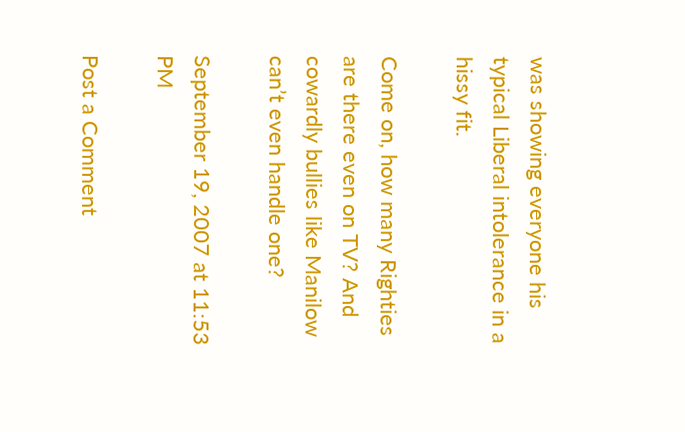was showing everyone his typical Liberal intolerance in a hissy fit.

Come on, how many Righties are there even on TV? And cowardly bullies like Manilow can’t even handle one?

September 19, 2007 at 11:53 PM

Post a Comment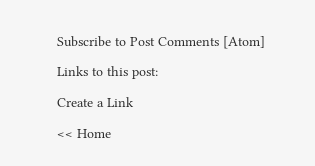Subscribe to Post Comments [Atom]

Links to this post:

Create a Link

<< Home